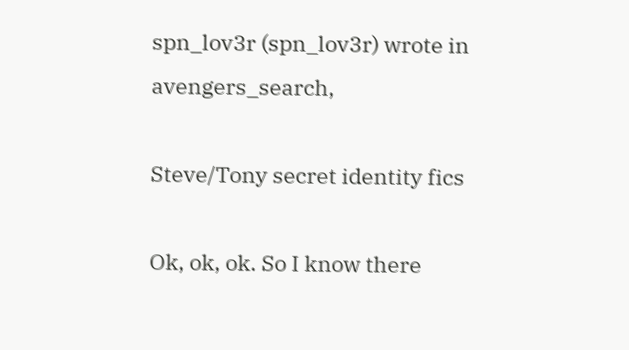spn_lov3r (spn_lov3r) wrote in avengers_search,

Steve/Tony secret identity fics

Ok, ok, ok. So I know there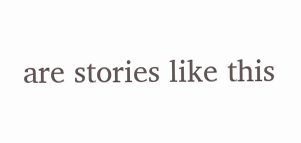are stories like this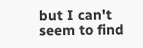but I can't seem to find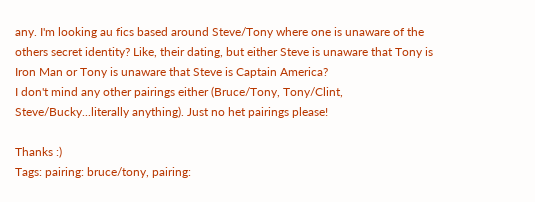any. I'm looking au fics based around Steve/Tony where one is unaware of the others secret identity? Like, their dating, but either Steve is unaware that Tony is Iron Man or Tony is unaware that Steve is Captain America?
I don't mind any other pairings either (Bruce/Tony, Tony/Clint, Steve/Bucky...literally anything). Just no het pairings please!

Thanks :)
Tags: pairing: bruce/tony, pairing: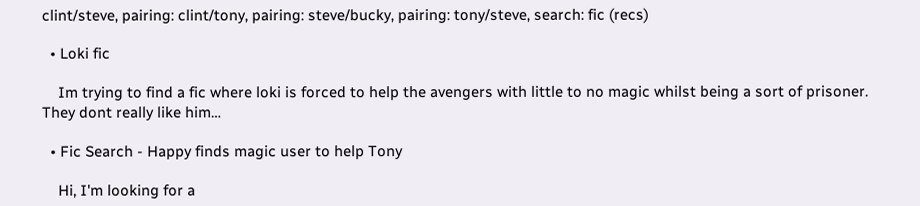clint/steve, pairing: clint/tony, pairing: steve/bucky, pairing: tony/steve, search: fic (recs)

  • Loki fic

    Im trying to find a fic where loki is forced to help the avengers with little to no magic whilst being a sort of prisoner. They dont really like him…

  • Fic Search - Happy finds magic user to help Tony

    Hi, I'm looking for a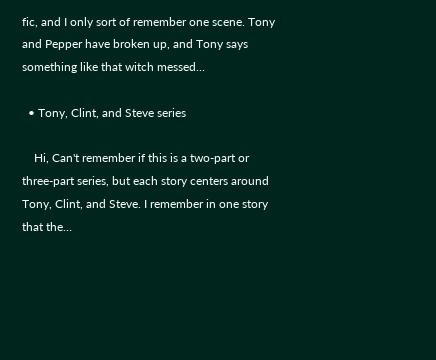fic, and I only sort of remember one scene. Tony and Pepper have broken up, and Tony says something like that witch messed…

  • Tony, Clint, and Steve series

    Hi, Can't remember if this is a two-part or three-part series, but each story centers around Tony, Clint, and Steve. I remember in one story that the…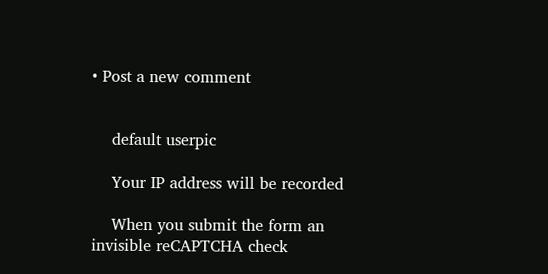• Post a new comment


    default userpic

    Your IP address will be recorded

    When you submit the form an invisible reCAPTCHA check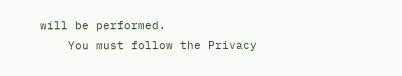will be performed.
    You must follow the Privacy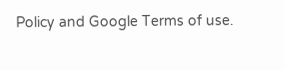Policy and Google Terms of use.